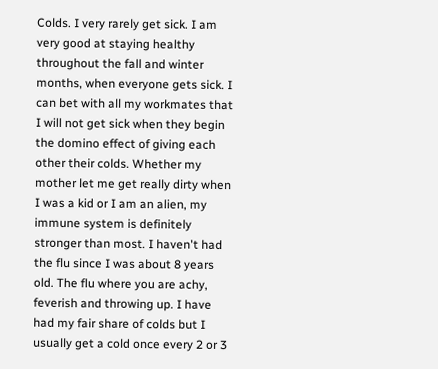Colds. I very rarely get sick. I am very good at staying healthy throughout the fall and winter months, when everyone gets sick. I can bet with all my workmates that I will not get sick when they begin the domino effect of giving each other their colds. Whether my mother let me get really dirty when I was a kid or I am an alien, my immune system is definitely stronger than most. I haven't had the flu since I was about 8 years old. The flu where you are achy, feverish and throwing up. I have had my fair share of colds but I usually get a cold once every 2 or 3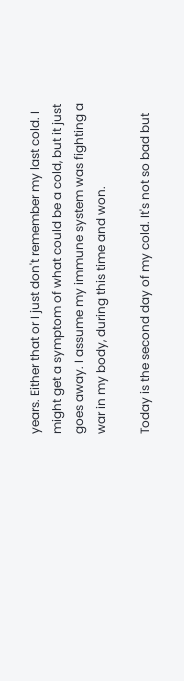years. Either that or I just don't remember my last cold. I might get a symptom of what could be a cold, but it just goes away. I assume my immune system was fighting a war in my body, during this time and won.

Today is the second day of my cold. It's not so bad but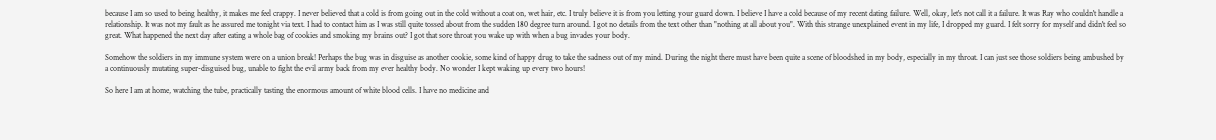because I am so used to being healthy, it makes me feel crappy. I never believed that a cold is from going out in the cold without a coat on, wet hair, etc. I truly believe it is from you letting your guard down. I believe I have a cold because of my recent dating failure. Well, okay, let's not call it a failure. It was Ray who couldn't handle a relationship. It was not my fault as he assured me tonight via text. I had to contact him as I was still quite tossed about from the sudden 180 degree turn around. I got no details from the text other than "nothing at all about you". With this strange unexplained event in my life, I dropped my guard. I felt sorry for myself and didn't feel so great. What happened the next day after eating a whole bag of cookies and smoking my brains out? I got that sore throat you wake up with when a bug invades your body.

Somehow the soldiers in my immune system were on a union break! Perhaps the bug was in disguise as another cookie, some kind of happy drug to take the sadness out of my mind. During the night there must have been quite a scene of bloodshed in my body, especially in my throat. I can just see those soldiers being ambushed by a continuously mutating super-disguised bug, unable to fight the evil army back from my ever healthy body. No wonder I kept waking up every two hours!

So here I am at home, watching the tube, practically tasting the enormous amount of white blood cells. I have no medicine and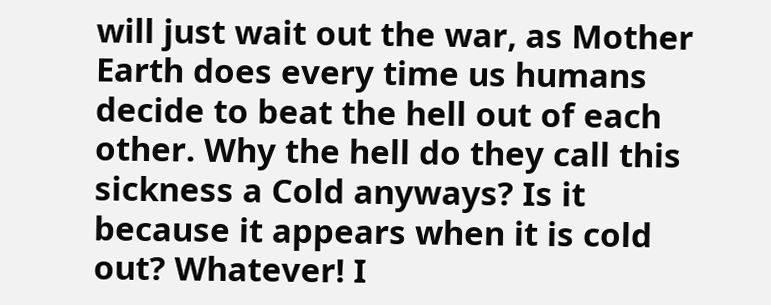will just wait out the war, as Mother Earth does every time us humans decide to beat the hell out of each other. Why the hell do they call this sickness a Cold anyways? Is it because it appears when it is cold out? Whatever! I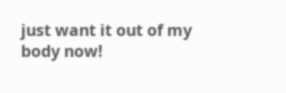just want it out of my body now!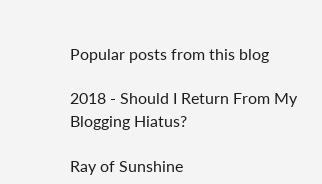Popular posts from this blog

2018 - Should I Return From My Blogging Hiatus?

Ray of Sunshine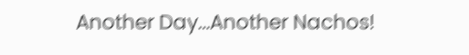Another Day...Another Nachos!